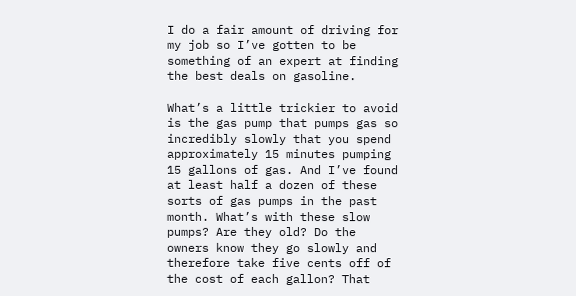I do a fair amount of driving for my job so I’ve gotten to be something of an expert at finding the best deals on gasoline.

What’s a little trickier to avoid is the gas pump that pumps gas so incredibly slowly that you spend approximately 15 minutes pumping 15 gallons of gas. And I’ve found at least half a dozen of these sorts of gas pumps in the past month. What’s with these slow pumps? Are they old? Do the owners know they go slowly and therefore take five cents off of the cost of each gallon? That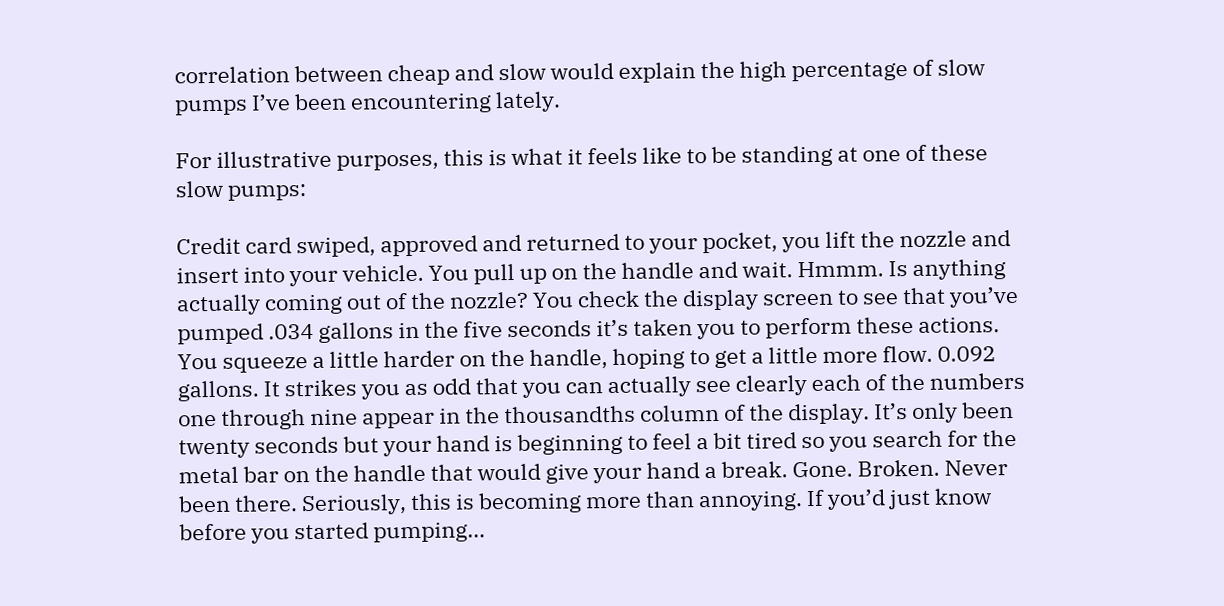correlation between cheap and slow would explain the high percentage of slow pumps I’ve been encountering lately.

For illustrative purposes, this is what it feels like to be standing at one of these slow pumps:

Credit card swiped, approved and returned to your pocket, you lift the nozzle and insert into your vehicle. You pull up on the handle and wait. Hmmm. Is anything actually coming out of the nozzle? You check the display screen to see that you’ve pumped .034 gallons in the five seconds it’s taken you to perform these actions. You squeeze a little harder on the handle, hoping to get a little more flow. 0.092 gallons. It strikes you as odd that you can actually see clearly each of the numbers one through nine appear in the thousandths column of the display. It’s only been twenty seconds but your hand is beginning to feel a bit tired so you search for the metal bar on the handle that would give your hand a break. Gone. Broken. Never been there. Seriously, this is becoming more than annoying. If you’d just know before you started pumping…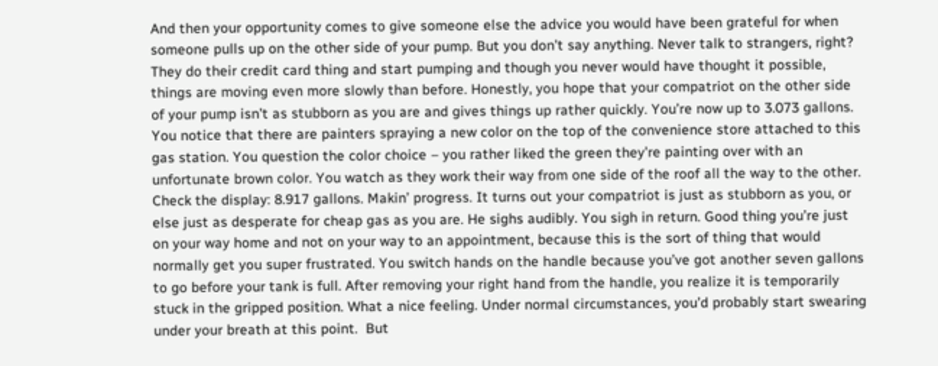And then your opportunity comes to give someone else the advice you would have been grateful for when someone pulls up on the other side of your pump. But you don’t say anything. Never talk to strangers, right? They do their credit card thing and start pumping and though you never would have thought it possible, things are moving even more slowly than before. Honestly, you hope that your compatriot on the other side of your pump isn’t as stubborn as you are and gives things up rather quickly. You’re now up to 3.073 gallons. You notice that there are painters spraying a new color on the top of the convenience store attached to this gas station. You question the color choice – you rather liked the green they’re painting over with an unfortunate brown color. You watch as they work their way from one side of the roof all the way to the other. Check the display: 8.917 gallons. Makin’ progress. It turns out your compatriot is just as stubborn as you, or else just as desperate for cheap gas as you are. He sighs audibly. You sigh in return. Good thing you’re just on your way home and not on your way to an appointment, because this is the sort of thing that would normally get you super frustrated. You switch hands on the handle because you’ve got another seven gallons to go before your tank is full. After removing your right hand from the handle, you realize it is temporarily stuck in the gripped position. What a nice feeling. Under normal circumstances, you’d probably start swearing under your breath at this point.  But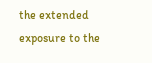the extended exposure to the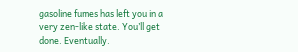gasoline fumes has left you in a very zen-like state. You’ll get done. Eventually.